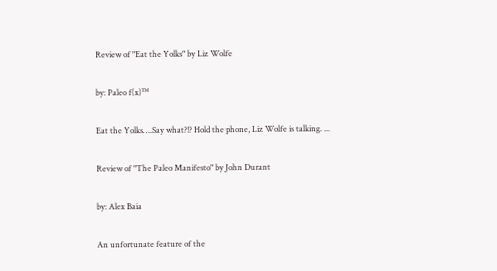Review of "Eat the Yolks" by Liz Wolfe

by: Paleo f(x)™

Eat the Yolks….Say what?!? Hold the phone, Liz Wolfe is talking. ...

Review of "The Paleo Manifesto" by John Durant

by: Alex Baia

An unfortunate feature of the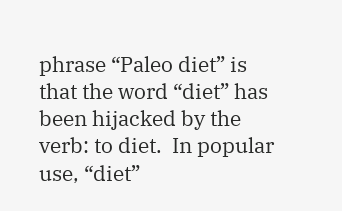phrase “Paleo diet” is that the word “diet” has been hijacked by the verb: to diet.  In popular use, “diet”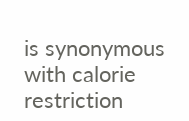is synonymous with calorie restriction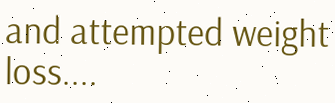and attempted weight loss....